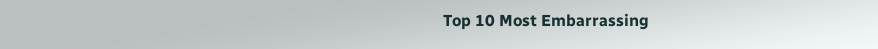Top 10 Most Embarrassing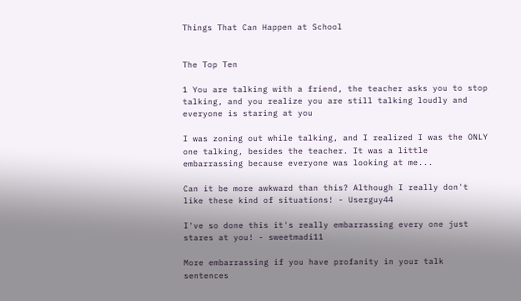Things That Can Happen at School


The Top Ten

1 You are talking with a friend, the teacher asks you to stop talking, and you realize you are still talking loudly and everyone is staring at you

I was zoning out while talking, and I realized I was the ONLY one talking, besides the teacher. It was a little embarrassing because everyone was looking at me...

Can it be more awkward than this? Although I really don't like these kind of situations! - Userguy44

I've so done this it's really embarrassing every one just stares at you! - sweetmadi11

More embarrassing if you have profanity in your talk sentences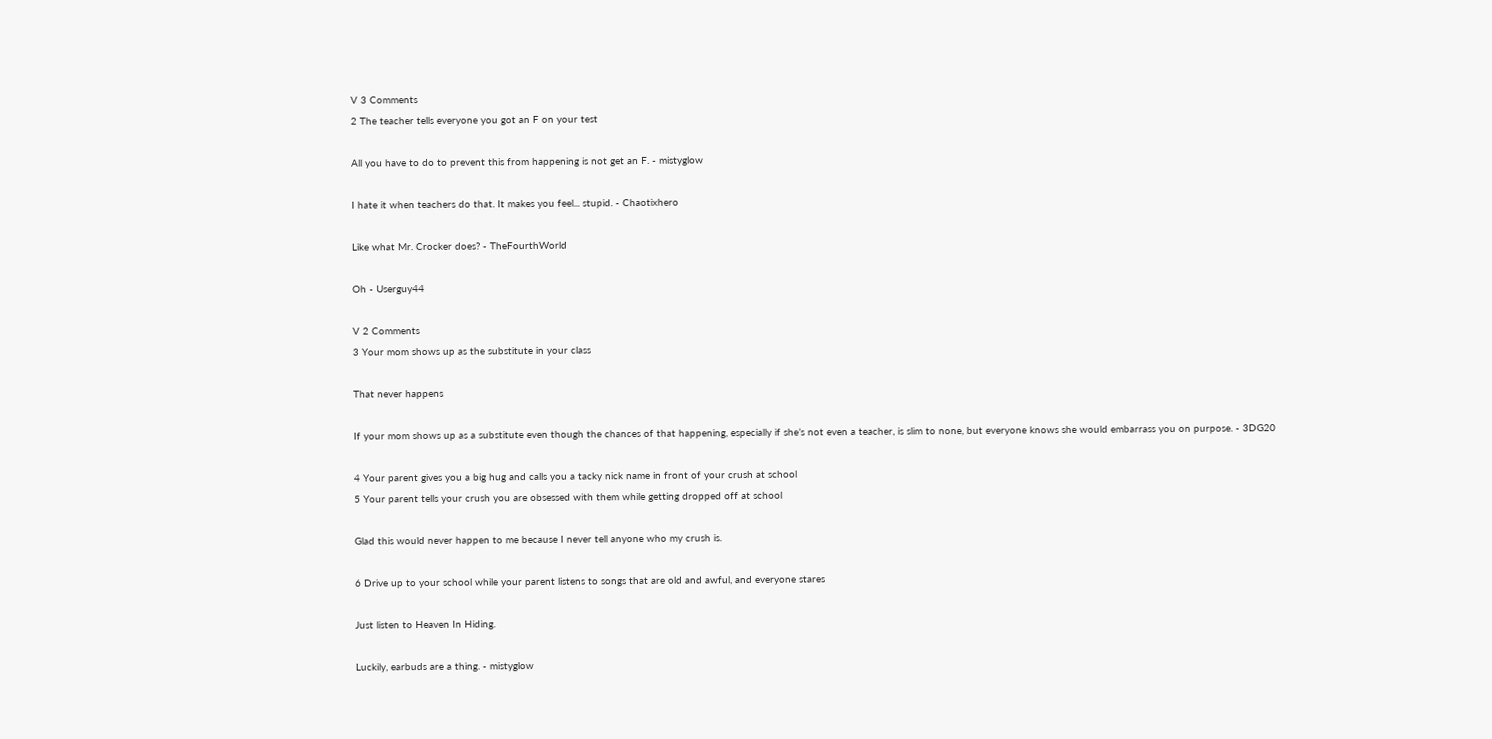V 3 Comments
2 The teacher tells everyone you got an F on your test

All you have to do to prevent this from happening is not get an F. - mistyglow

I hate it when teachers do that. It makes you feel... stupid. - Chaotixhero

Like what Mr. Crocker does? - TheFourthWorld

Oh - Userguy44

V 2 Comments
3 Your mom shows up as the substitute in your class

That never happens

If your mom shows up as a substitute even though the chances of that happening, especially if she’s not even a teacher, is slim to none, but everyone knows she would embarrass you on purpose. - 3DG20

4 Your parent gives you a big hug and calls you a tacky nick name in front of your crush at school
5 Your parent tells your crush you are obsessed with them while getting dropped off at school

Glad this would never happen to me because I never tell anyone who my crush is.

6 Drive up to your school while your parent listens to songs that are old and awful, and everyone stares

Just listen to Heaven In Hiding.

Luckily, earbuds are a thing. - mistyglow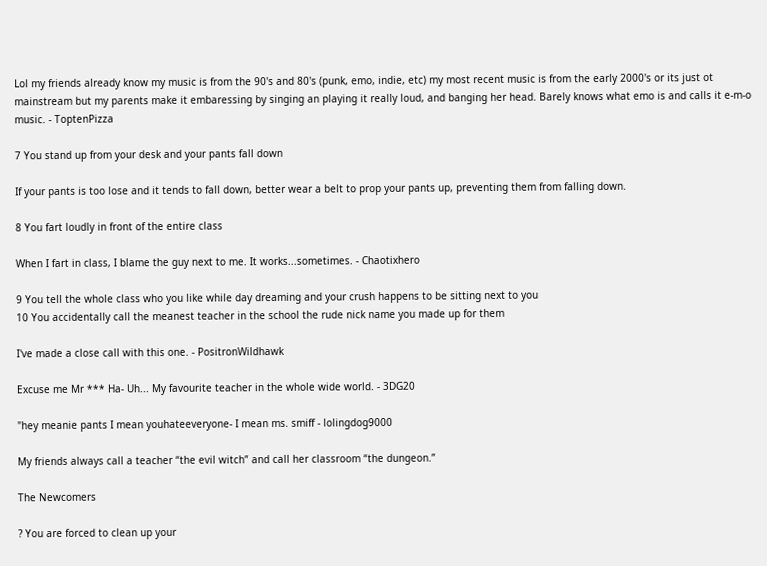Lol my friends already know my music is from the 90's and 80's (punk, emo, indie, etc) my most recent music is from the early 2000's or its just ot mainstream but my parents make it embaressing by singing an playing it really loud, and banging her head. Barely knows what emo is and calls it e-m-o music. - ToptenPizza

7 You stand up from your desk and your pants fall down

If your pants is too lose and it tends to fall down, better wear a belt to prop your pants up, preventing them from falling down.

8 You fart loudly in front of the entire class

When I fart in class, I blame the guy next to me. It works...sometimes. - Chaotixhero

9 You tell the whole class who you like while day dreaming and your crush happens to be sitting next to you
10 You accidentally call the meanest teacher in the school the rude nick name you made up for them

I've made a close call with this one. - PositronWildhawk

Excuse me Mr *** Ha- Uh... My favourite teacher in the whole wide world. - 3DG20

"hey meanie pants I mean youhateeveryone- I mean ms. smiff - lolingdog9000

My friends always call a teacher “the evil witch” and call her classroom “the dungeon.”

The Newcomers

? You are forced to clean up your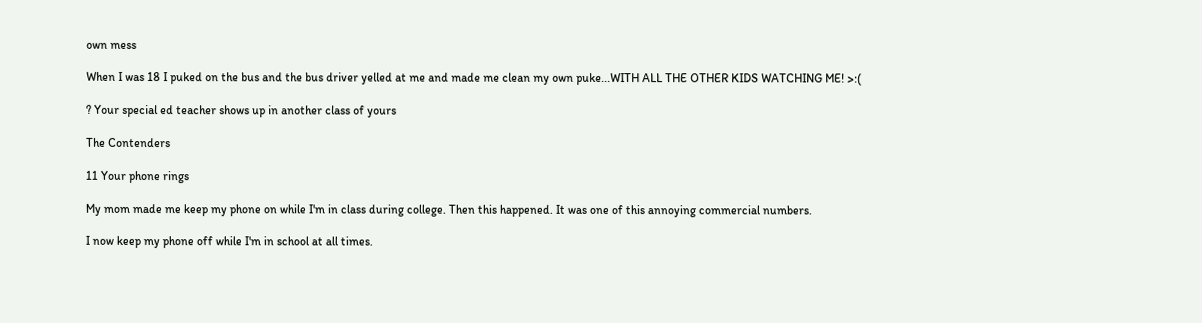own mess

When I was 18 I puked on the bus and the bus driver yelled at me and made me clean my own puke...WITH ALL THE OTHER KIDS WATCHING ME! >:(

? Your special ed teacher shows up in another class of yours

The Contenders

11 Your phone rings

My mom made me keep my phone on while I'm in class during college. Then this happened. It was one of this annoying commercial numbers.

I now keep my phone off while I'm in school at all times.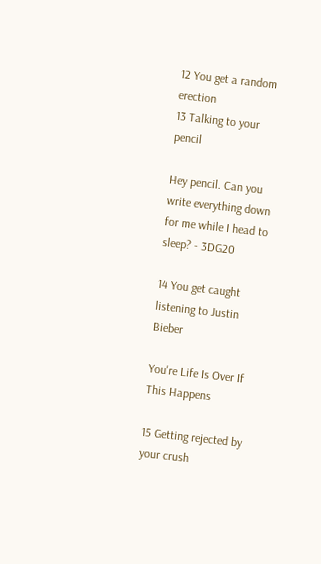12 You get a random erection
13 Talking to your pencil

Hey pencil. Can you write everything down for me while I head to sleep? - 3DG20

14 You get caught listening to Justin Bieber

You're Life Is Over If This Happens

15 Getting rejected by your crush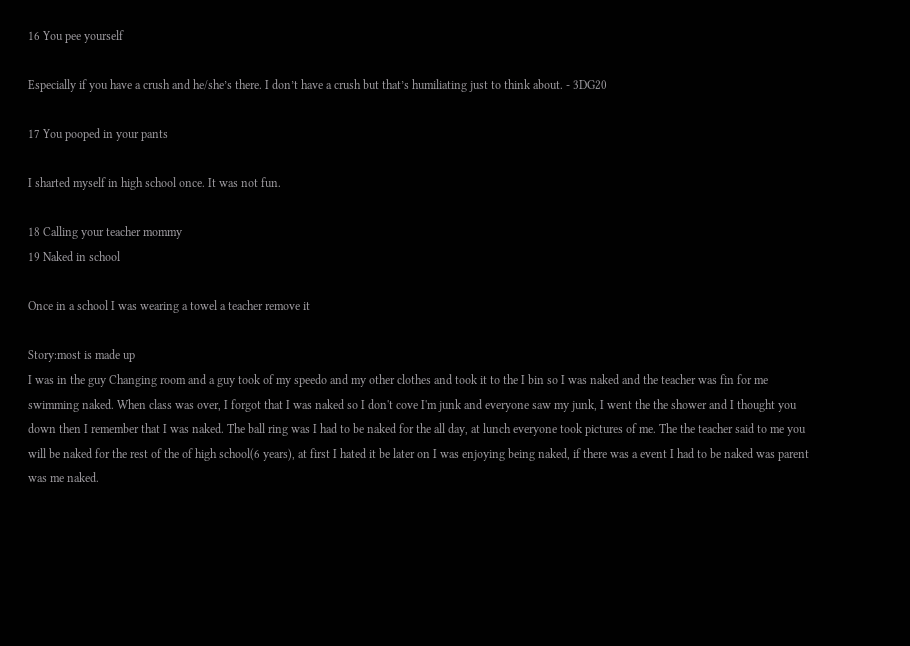16 You pee yourself

Especially if you have a crush and he/she’s there. I don’t have a crush but that’s humiliating just to think about. - 3DG20

17 You pooped in your pants

I sharted myself in high school once. It was not fun.

18 Calling your teacher mommy
19 Naked in school

Once in a school I was wearing a towel a teacher remove it

Story:most is made up
I was in the guy Changing room and a guy took of my speedo and my other clothes and took it to the I bin so I was naked and the teacher was fin for me swimming naked. When class was over, I forgot that I was naked so I don't cove I'm junk and everyone saw my junk, I went the the shower and I thought you down then I remember that I was naked. The ball ring was I had to be naked for the all day, at lunch everyone took pictures of me. The the teacher said to me you will be naked for the rest of the of high school(6 years), at first I hated it be later on I was enjoying being naked, if there was a event I had to be naked was parent was me naked.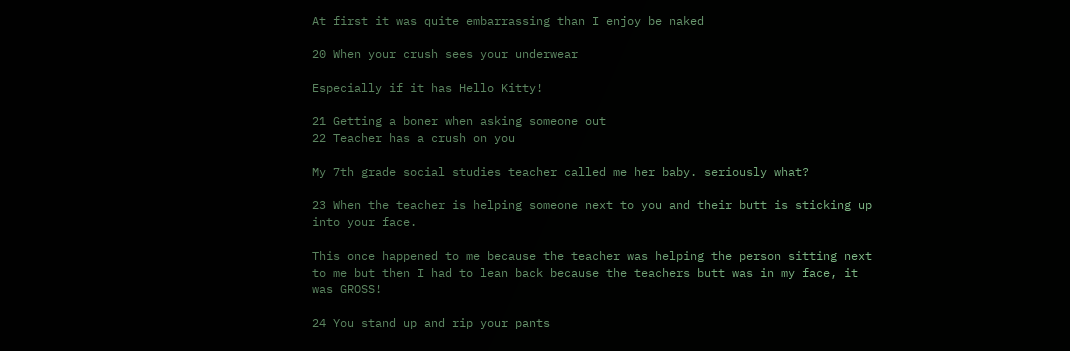At first it was quite embarrassing than I enjoy be naked

20 When your crush sees your underwear

Especially if it has Hello Kitty!

21 Getting a boner when asking someone out
22 Teacher has a crush on you

My 7th grade social studies teacher called me her baby. seriously what?

23 When the teacher is helping someone next to you and their butt is sticking up into your face.

This once happened to me because the teacher was helping the person sitting next to me but then I had to lean back because the teachers butt was in my face, it was GROSS!

24 You stand up and rip your pants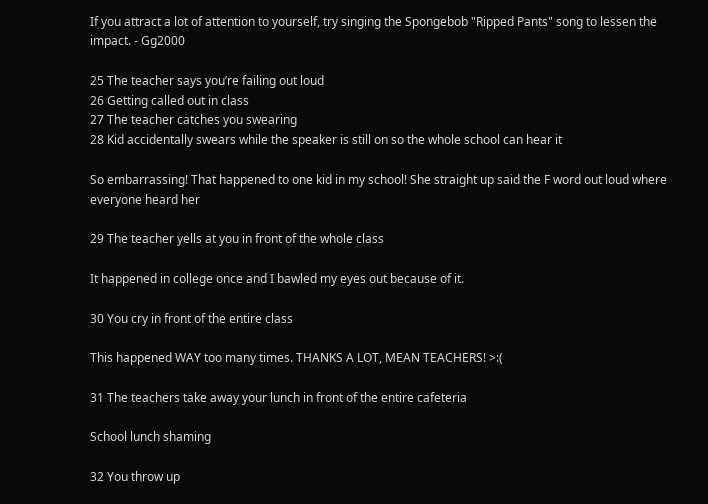If you attract a lot of attention to yourself, try singing the Spongebob "Ripped Pants" song to lessen the impact. - Gg2000

25 The teacher says you’re failing out loud
26 Getting called out in class
27 The teacher catches you swearing
28 Kid accidentally swears while the speaker is still on so the whole school can hear it

So embarrassing! That happened to one kid in my school! She straight up said the F word out loud where everyone heard her

29 The teacher yells at you in front of the whole class

It happened in college once and I bawled my eyes out because of it.

30 You cry in front of the entire class

This happened WAY too many times. THANKS A LOT, MEAN TEACHERS! >:(

31 The teachers take away your lunch in front of the entire cafeteria

School lunch shaming

32 You throw up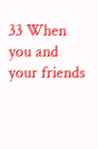33 When you and your friends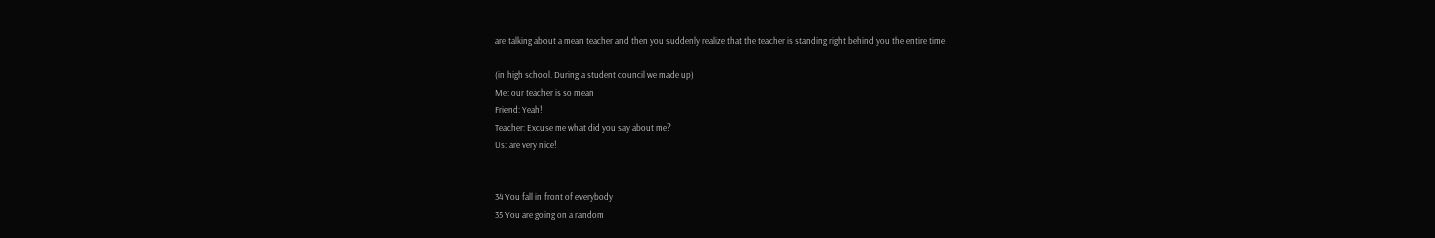are talking about a mean teacher and then you suddenly realize that the teacher is standing right behind you the entire time

(in high school. During a student council we made up)
Me: our teacher is so mean
Friend: Yeah!
Teacher: Excuse me what did you say about me?
Us: are very nice!


34 You fall in front of everybody
35 You are going on a random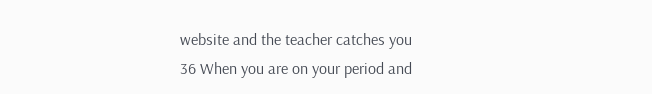website and the teacher catches you
36 When you are on your period and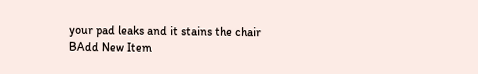your pad leaks and it stains the chair
BAdd New Item